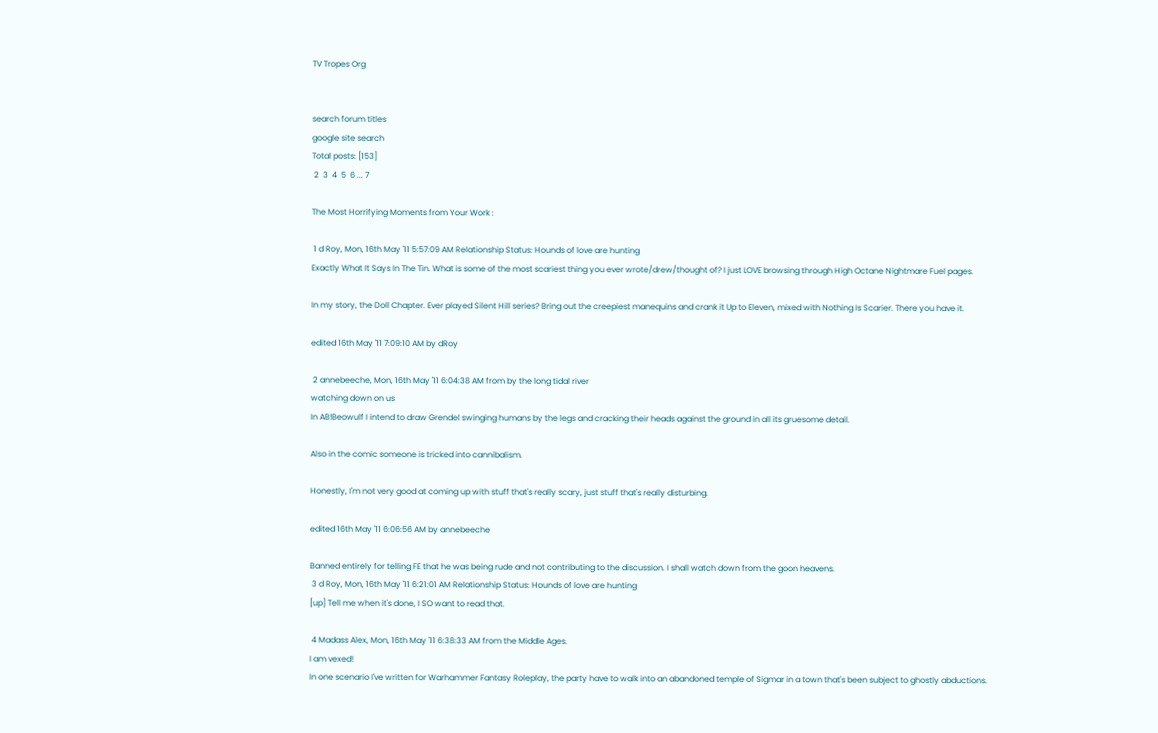TV Tropes Org


search forum titles
google site search
Total posts: [153]
 2  3  4  5  6 ... 7

The Most Horrifying Moments from Your Work :

 1 d Roy, Mon, 16th May '11 5:57:09 AM Relationship Status: Hounds of love are hunting
Exactly What It Says In The Tin. What is some of the most scariest thing you ever wrote/drew/thought of? I just LOVE browsing through High Octane Nightmare Fuel pages.

In my story, the Doll Chapter. Ever played Silent Hill series? Bring out the creepiest manequins and crank it Up to Eleven, mixed with Nothing Is Scarier. There you have it.

edited 16th May '11 7:09:10 AM by dRoy

 2 annebeeche, Mon, 16th May '11 6:04:38 AM from by the long tidal river
watching down on us
In AB!Beowulf I intend to draw Grendel swinging humans by the legs and cracking their heads against the ground in all its gruesome detail.

Also in the comic someone is tricked into cannibalism.

Honestly, I'm not very good at coming up with stuff that's really scary, just stuff that's really disturbing.

edited 16th May '11 6:06:56 AM by annebeeche

Banned entirely for telling FE that he was being rude and not contributing to the discussion. I shall watch down from the goon heavens.
 3 d Roy, Mon, 16th May '11 6:21:01 AM Relationship Status: Hounds of love are hunting
[up] Tell me when it's done, I SO want to read that.

 4 Madass Alex, Mon, 16th May '11 6:38:33 AM from the Middle Ages.
I am vexed!
In one scenario I've written for Warhammer Fantasy Roleplay, the party have to walk into an abandoned temple of Sigmar in a town that's been subject to ghostly abductions.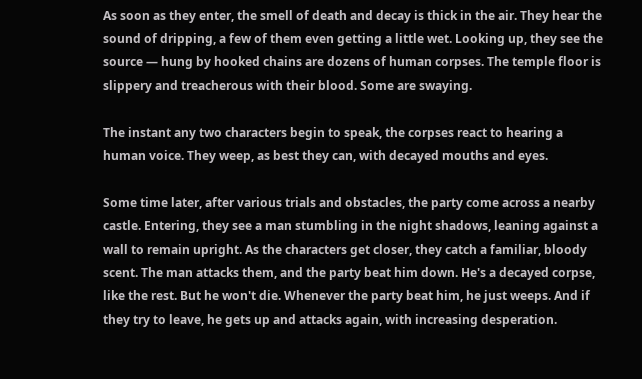As soon as they enter, the smell of death and decay is thick in the air. They hear the sound of dripping, a few of them even getting a little wet. Looking up, they see the source — hung by hooked chains are dozens of human corpses. The temple floor is slippery and treacherous with their blood. Some are swaying.

The instant any two characters begin to speak, the corpses react to hearing a human voice. They weep, as best they can, with decayed mouths and eyes.

Some time later, after various trials and obstacles, the party come across a nearby castle. Entering, they see a man stumbling in the night shadows, leaning against a wall to remain upright. As the characters get closer, they catch a familiar, bloody scent. The man attacks them, and the party beat him down. He's a decayed corpse, like the rest. But he won't die. Whenever the party beat him, he just weeps. And if they try to leave, he gets up and attacks again, with increasing desperation.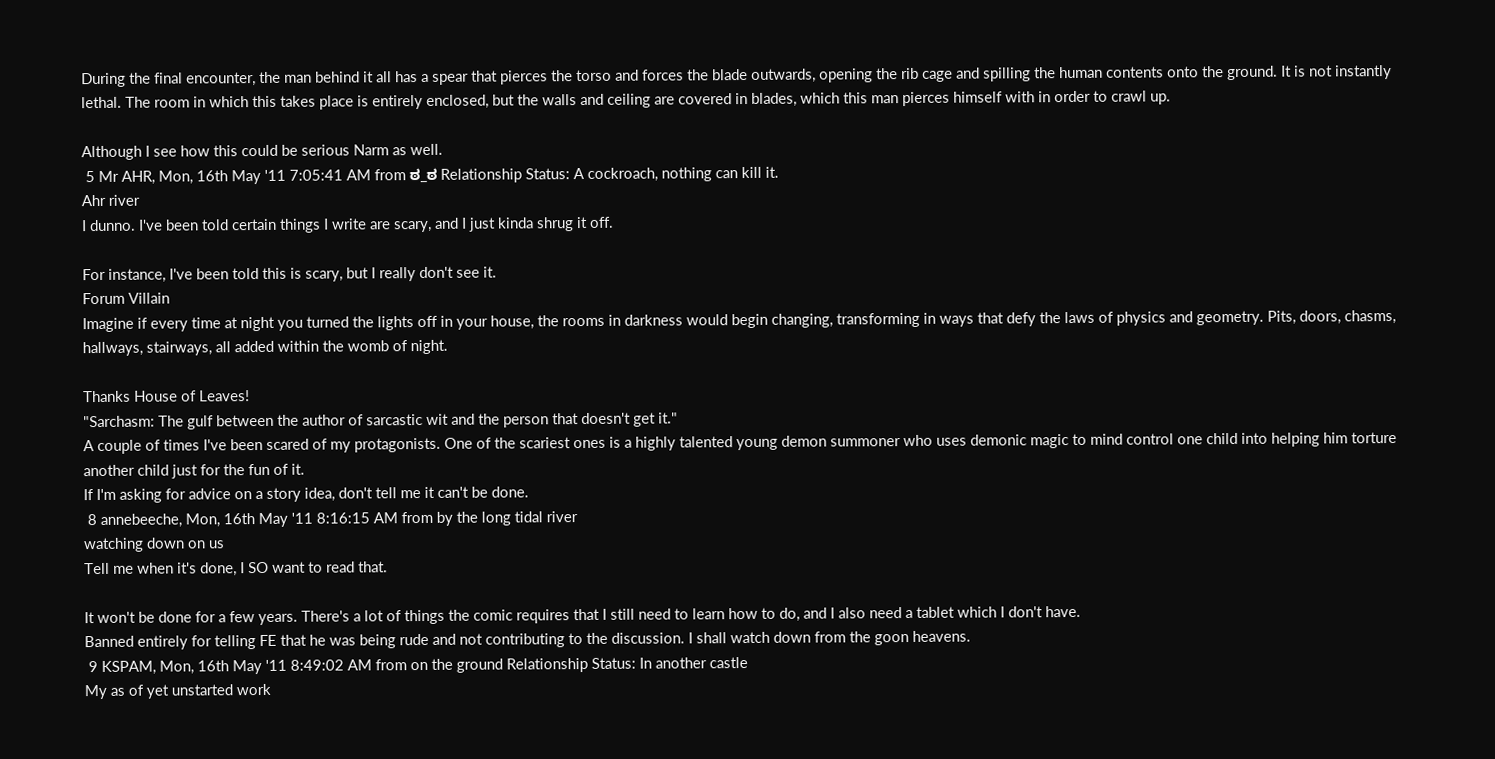During the final encounter, the man behind it all has a spear that pierces the torso and forces the blade outwards, opening the rib cage and spilling the human contents onto the ground. It is not instantly lethal. The room in which this takes place is entirely enclosed, but the walls and ceiling are covered in blades, which this man pierces himself with in order to crawl up.

Although I see how this could be serious Narm as well.
 5 Mr AHR, Mon, 16th May '11 7:05:41 AM from ಠ_ಠ Relationship Status: A cockroach, nothing can kill it.
Ahr river
I dunno. I've been told certain things I write are scary, and I just kinda shrug it off.

For instance, I've been told this is scary, but I really don't see it.
Forum Villain
Imagine if every time at night you turned the lights off in your house, the rooms in darkness would begin changing, transforming in ways that defy the laws of physics and geometry. Pits, doors, chasms, hallways, stairways, all added within the womb of night.

Thanks House of Leaves!
"Sarchasm: The gulf between the author of sarcastic wit and the person that doesn't get it."
A couple of times I've been scared of my protagonists. One of the scariest ones is a highly talented young demon summoner who uses demonic magic to mind control one child into helping him torture another child just for the fun of it.
If I'm asking for advice on a story idea, don't tell me it can't be done.
 8 annebeeche, Mon, 16th May '11 8:16:15 AM from by the long tidal river
watching down on us
Tell me when it's done, I SO want to read that.

It won't be done for a few years. There's a lot of things the comic requires that I still need to learn how to do, and I also need a tablet which I don't have.
Banned entirely for telling FE that he was being rude and not contributing to the discussion. I shall watch down from the goon heavens.
 9 KSPAM, Mon, 16th May '11 8:49:02 AM from on the ground Relationship Status: In another castle
My as of yet unstarted work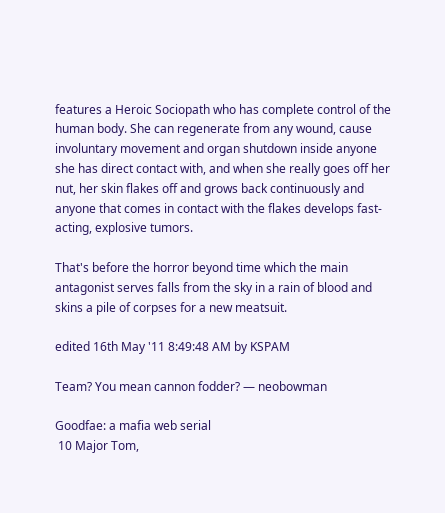features a Heroic Sociopath who has complete control of the human body. She can regenerate from any wound, cause involuntary movement and organ shutdown inside anyone she has direct contact with, and when she really goes off her nut, her skin flakes off and grows back continuously and anyone that comes in contact with the flakes develops fast-acting, explosive tumors.

That's before the horror beyond time which the main antagonist serves falls from the sky in a rain of blood and skins a pile of corpses for a new meatsuit.

edited 16th May '11 8:49:48 AM by KSPAM

Team? You mean cannon fodder? — neobowman

Goodfae: a mafia web serial
 10 Major Tom,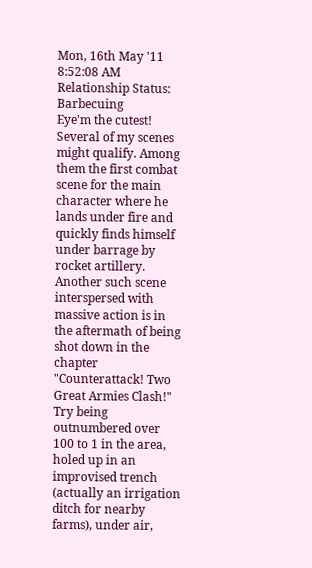Mon, 16th May '11 8:52:08 AM Relationship Status: Barbecuing
Eye'm the cutest!
Several of my scenes might qualify. Among them the first combat scene for the main character where he lands under fire and quickly finds himself under barrage by rocket artillery. Another such scene interspersed with massive action is in the aftermath of being shot down in the chapter "Counterattack! Two Great Armies Clash!" Try being outnumbered over 100 to 1 in the area, holed up in an improvised trench (actually an irrigation ditch for nearby farms), under air,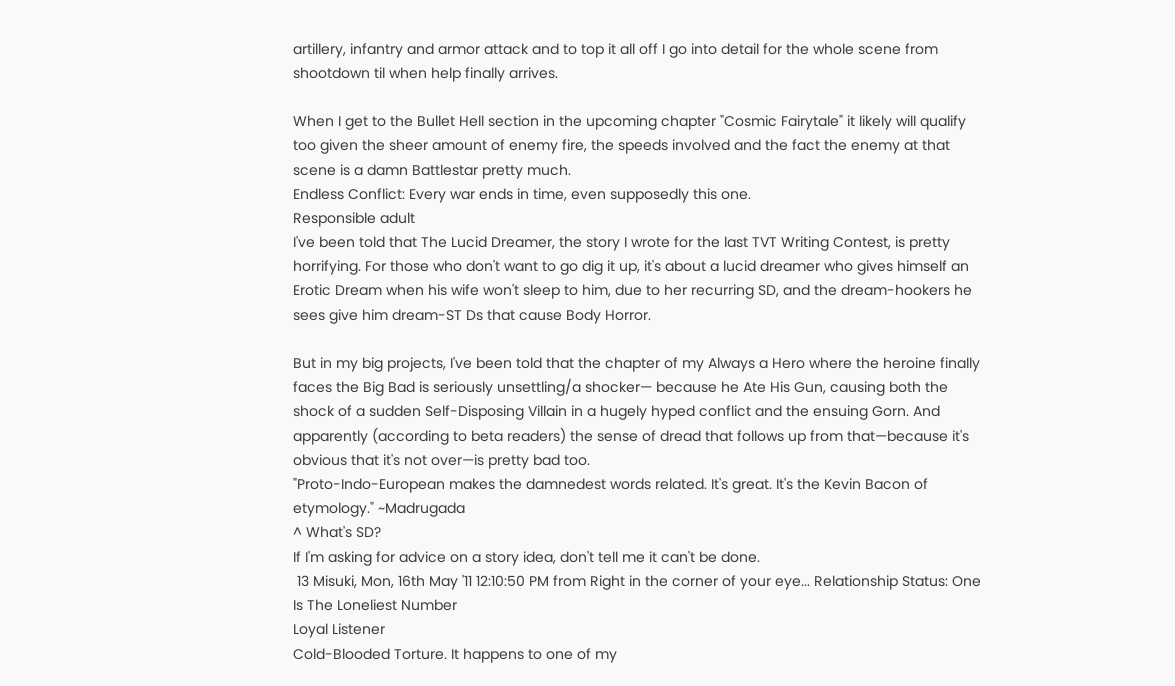artillery, infantry and armor attack and to top it all off I go into detail for the whole scene from shootdown til when help finally arrives.

When I get to the Bullet Hell section in the upcoming chapter "Cosmic Fairytale" it likely will qualify too given the sheer amount of enemy fire, the speeds involved and the fact the enemy at that scene is a damn Battlestar pretty much.
Endless Conflict: Every war ends in time, even supposedly this one.
Responsible adult
I've been told that The Lucid Dreamer, the story I wrote for the last TVT Writing Contest, is pretty horrifying. For those who don't want to go dig it up, it's about a lucid dreamer who gives himself an Erotic Dream when his wife won't sleep to him, due to her recurring SD, and the dream-hookers he sees give him dream-ST Ds that cause Body Horror.

But in my big projects, I've been told that the chapter of my Always a Hero where the heroine finally faces the Big Bad is seriously unsettling/a shocker— because he Ate His Gun, causing both the shock of a sudden Self-Disposing Villain in a hugely hyped conflict and the ensuing Gorn. And apparently (according to beta readers) the sense of dread that follows up from that—because it's obvious that it's not over—is pretty bad too.
"Proto-Indo-European makes the damnedest words related. It's great. It's the Kevin Bacon of etymology." ~Madrugada
^ What's SD?
If I'm asking for advice on a story idea, don't tell me it can't be done.
 13 Misuki, Mon, 16th May '11 12:10:50 PM from Right in the corner of your eye... Relationship Status: One Is The Loneliest Number
Loyal Listener
Cold-Blooded Torture. It happens to one of my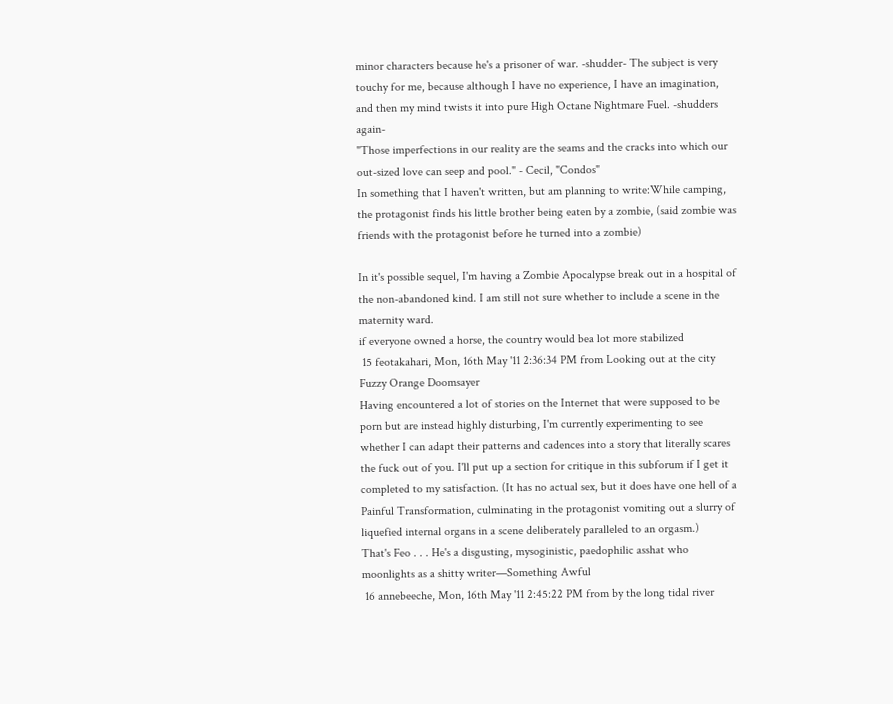minor characters because he's a prisoner of war. -shudder- The subject is very touchy for me, because although I have no experience, I have an imagination, and then my mind twists it into pure High Octane Nightmare Fuel. -shudders again-
"Those imperfections in our reality are the seams and the cracks into which our out-sized love can seep and pool." - Cecil, "Condos"
In something that I haven't written, but am planning to write:While camping, the protagonist finds his little brother being eaten by a zombie, (said zombie was friends with the protagonist before he turned into a zombie)

In it's possible sequel, I'm having a Zombie Apocalypse break out in a hospital of the non-abandoned kind. I am still not sure whether to include a scene in the maternity ward.
if everyone owned a horse, the country would bea lot more stabilized
 15 feotakahari, Mon, 16th May '11 2:36:34 PM from Looking out at the city
Fuzzy Orange Doomsayer
Having encountered a lot of stories on the Internet that were supposed to be porn but are instead highly disturbing, I'm currently experimenting to see whether I can adapt their patterns and cadences into a story that literally scares the fuck out of you. I'll put up a section for critique in this subforum if I get it completed to my satisfaction. (It has no actual sex, but it does have one hell of a Painful Transformation, culminating in the protagonist vomiting out a slurry of liquefied internal organs in a scene deliberately paralleled to an orgasm.)
That's Feo . . . He's a disgusting, mysoginistic, paedophilic asshat who moonlights as a shitty writer—Something Awful
 16 annebeeche, Mon, 16th May '11 2:45:22 PM from by the long tidal river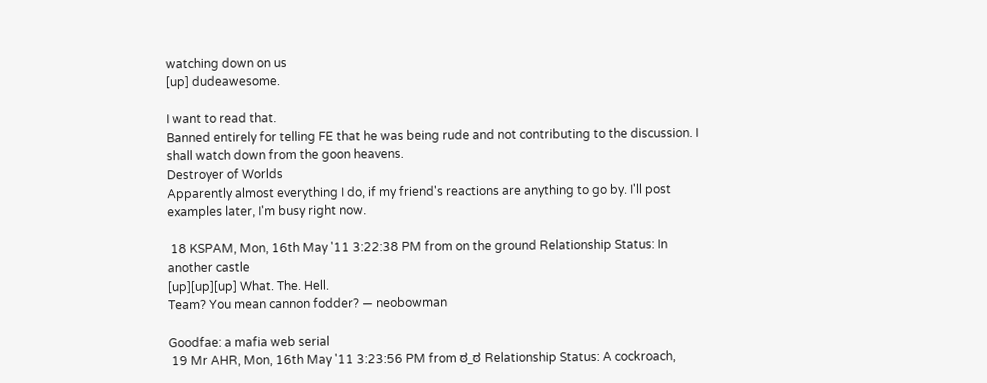watching down on us
[up] dudeawesome.

I want to read that.
Banned entirely for telling FE that he was being rude and not contributing to the discussion. I shall watch down from the goon heavens.
Destroyer of Worlds
Apparently almost everything I do, if my friend's reactions are anything to go by. I'll post examples later, I'm busy right now.

 18 KSPAM, Mon, 16th May '11 3:22:38 PM from on the ground Relationship Status: In another castle
[up][up][up] What. The. Hell.
Team? You mean cannon fodder? — neobowman

Goodfae: a mafia web serial
 19 Mr AHR, Mon, 16th May '11 3:23:56 PM from ಠ_ಠ Relationship Status: A cockroach,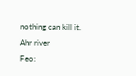nothing can kill it.
Ahr river
Feo: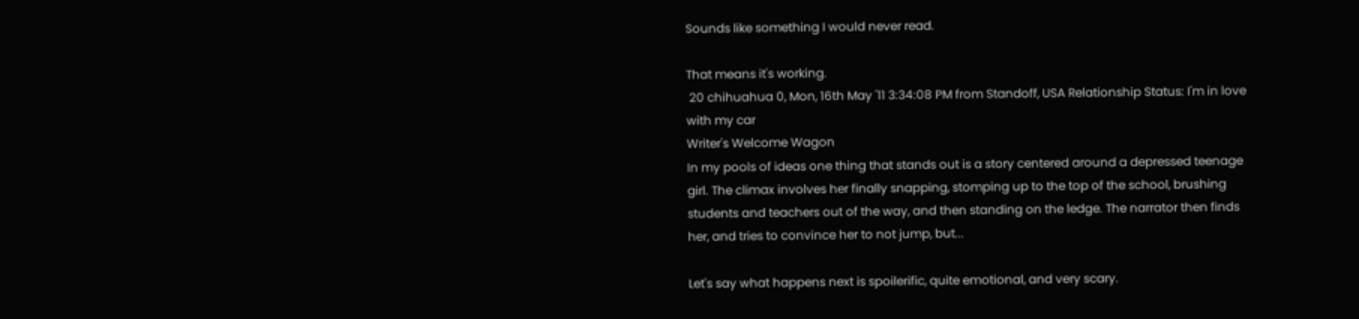Sounds like something I would never read.

That means it's working.
 20 chihuahua 0, Mon, 16th May '11 3:34:08 PM from Standoff, USA Relationship Status: I'm in love with my car
Writer's Welcome Wagon
In my pools of ideas one thing that stands out is a story centered around a depressed teenage girl. The climax involves her finally snapping, stomping up to the top of the school, brushing students and teachers out of the way, and then standing on the ledge. The narrator then finds her, and tries to convince her to not jump, but...

Let's say what happens next is spoilerific, quite emotional, and very scary.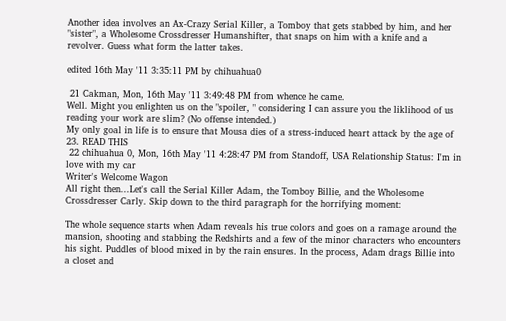Another idea involves an Ax-Crazy Serial Killer, a Tomboy that gets stabbed by him, and her "sister", a Wholesome Crossdresser Humanshifter, that snaps on him with a knife and a revolver. Guess what form the latter takes.

edited 16th May '11 3:35:11 PM by chihuahua0

 21 Cakman, Mon, 16th May '11 3:49:48 PM from whence he came.
Well. Might you enlighten us on the "spoiler, " considering I can assure you the liklihood of us reading your work are slim? (No offense intended.)
My only goal in life is to ensure that Mousa dies of a stress-induced heart attack by the age of 23. READ THIS
 22 chihuahua 0, Mon, 16th May '11 4:28:47 PM from Standoff, USA Relationship Status: I'm in love with my car
Writer's Welcome Wagon
All right then...Let's call the Serial Killer Adam, the Tomboy Billie, and the Wholesome Crossdresser Carly. Skip down to the third paragraph for the horrifying moment:

The whole sequence starts when Adam reveals his true colors and goes on a ramage around the mansion, shooting and stabbing the Redshirts and a few of the minor characters who encounters his sight. Puddles of blood mixed in by the rain ensures. In the process, Adam drags Billie into a closet and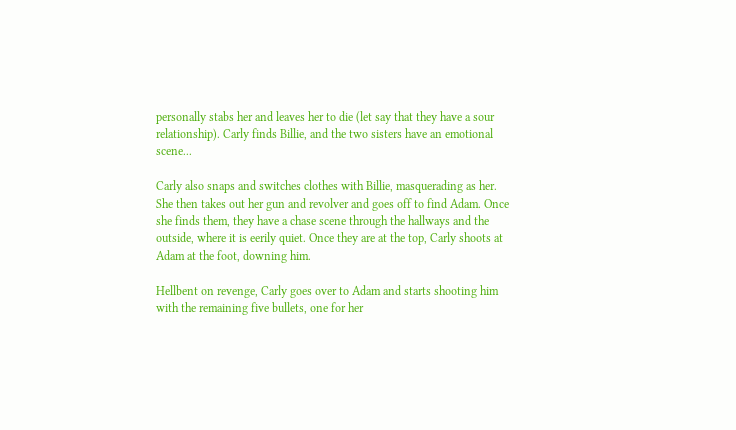personally stabs her and leaves her to die (let say that they have a sour relationship). Carly finds Billie, and the two sisters have an emotional scene...

Carly also snaps and switches clothes with Billie, masquerading as her. She then takes out her gun and revolver and goes off to find Adam. Once she finds them, they have a chase scene through the hallways and the outside, where it is eerily quiet. Once they are at the top, Carly shoots at Adam at the foot, downing him.

Hellbent on revenge, Carly goes over to Adam and starts shooting him with the remaining five bullets, one for her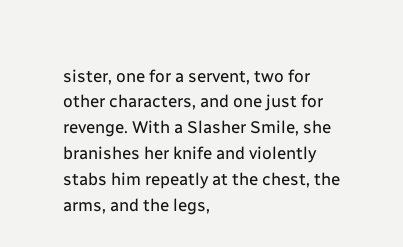sister, one for a servent, two for other characters, and one just for revenge. With a Slasher Smile, she branishes her knife and violently stabs him repeatly at the chest, the arms, and the legs,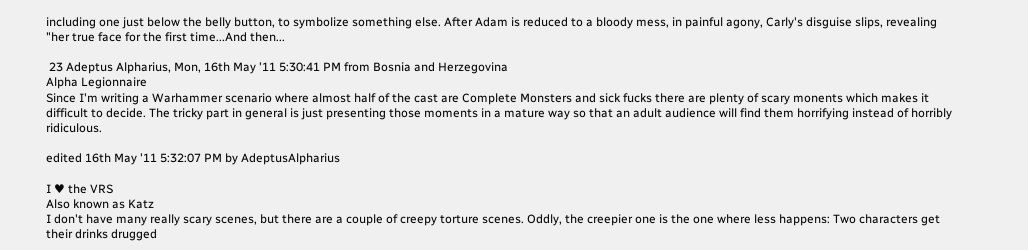including one just below the belly button, to symbolize something else. After Adam is reduced to a bloody mess, in painful agony, Carly's disguise slips, revealing "her true face for the first time...And then...

 23 Adeptus Alpharius, Mon, 16th May '11 5:30:41 PM from Bosnia and Herzegovina
Alpha Legionnaire
Since I'm writing a Warhammer scenario where almost half of the cast are Complete Monsters and sick fucks there are plenty of scary monents which makes it difficult to decide. The tricky part in general is just presenting those moments in a mature way so that an adult audience will find them horrifying instead of horribly ridiculous.

edited 16th May '11 5:32:07 PM by AdeptusAlpharius

I ♥ the VRS
Also known as Katz
I don't have many really scary scenes, but there are a couple of creepy torture scenes. Oddly, the creepier one is the one where less happens: Two characters get their drinks drugged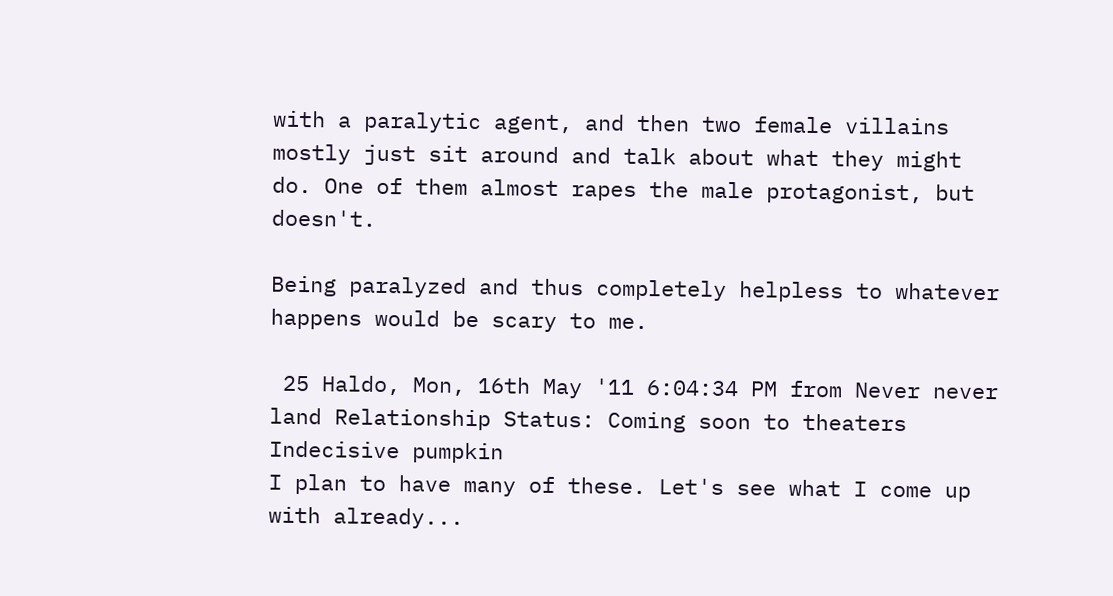with a paralytic agent, and then two female villains mostly just sit around and talk about what they might do. One of them almost rapes the male protagonist, but doesn't.

Being paralyzed and thus completely helpless to whatever happens would be scary to me.

 25 Haldo, Mon, 16th May '11 6:04:34 PM from Never never land Relationship Status: Coming soon to theaters
Indecisive pumpkin
I plan to have many of these. Let's see what I come up with already...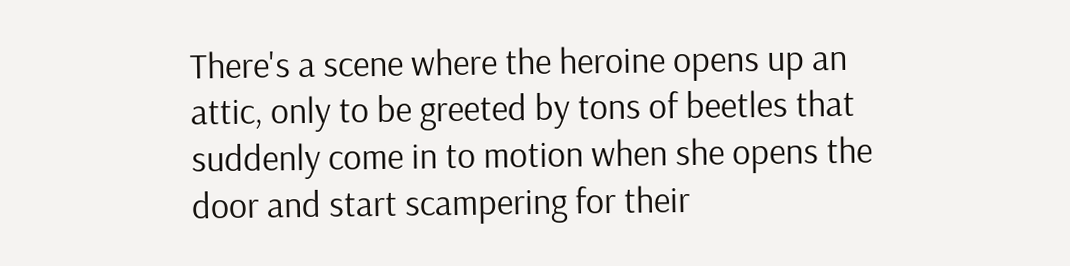There's a scene where the heroine opens up an attic, only to be greeted by tons of beetles that suddenly come in to motion when she opens the door and start scampering for their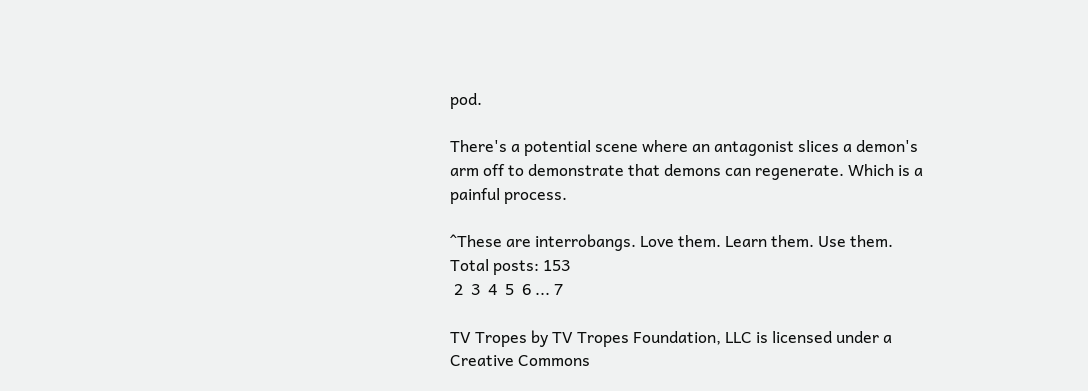pod.

There's a potential scene where an antagonist slices a demon's arm off to demonstrate that demons can regenerate. Which is a painful process.

^These are interrobangs. Love them. Learn them. Use them.
Total posts: 153
 2  3  4  5  6 ... 7

TV Tropes by TV Tropes Foundation, LLC is licensed under a Creative Commons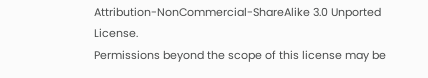Attribution-NonCommercial-ShareAlike 3.0 Unported License.
Permissions beyond the scope of this license may be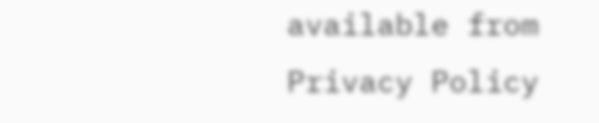available from
Privacy Policy